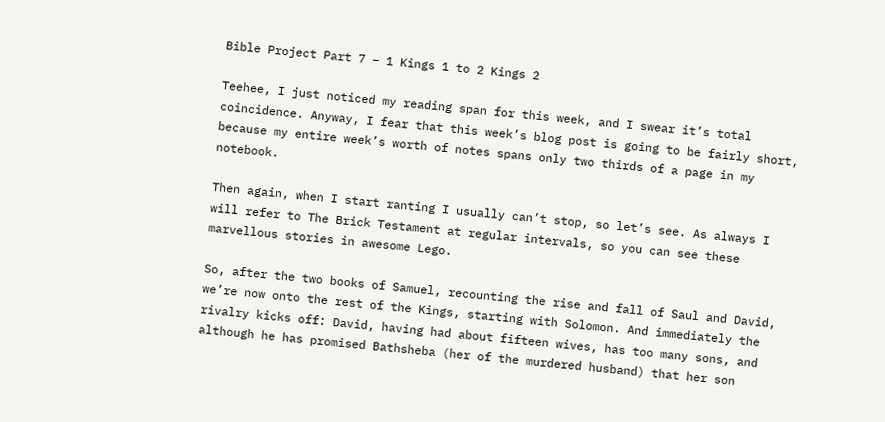Bible Project Part 7 – 1 Kings 1 to 2 Kings 2

Teehee, I just noticed my reading span for this week, and I swear it’s total coincidence. Anyway, I fear that this week’s blog post is going to be fairly short, because my entire week’s worth of notes spans only two thirds of a page in my notebook.

Then again, when I start ranting I usually can’t stop, so let’s see. As always I will refer to The Brick Testament at regular intervals, so you can see these marvellous stories in awesome Lego.

So, after the two books of Samuel, recounting the rise and fall of Saul and David, we’re now onto the rest of the Kings, starting with Solomon. And immediately the rivalry kicks off: David, having had about fifteen wives, has too many sons, and although he has promised Bathsheba (her of the murdered husband) that her son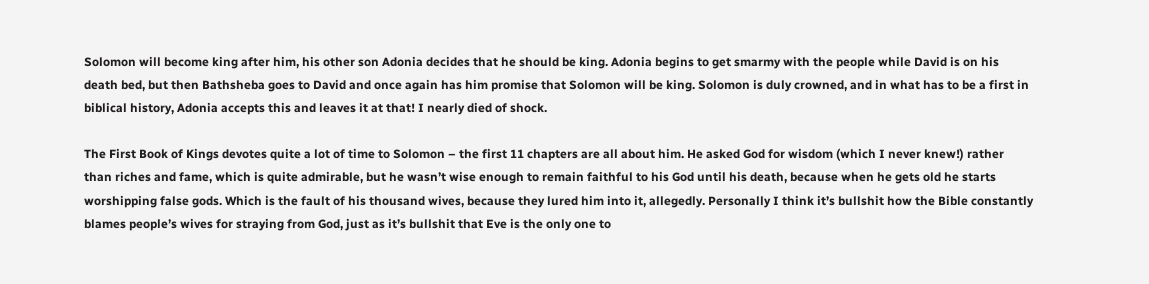Solomon will become king after him, his other son Adonia decides that he should be king. Adonia begins to get smarmy with the people while David is on his death bed, but then Bathsheba goes to David and once again has him promise that Solomon will be king. Solomon is duly crowned, and in what has to be a first in biblical history, Adonia accepts this and leaves it at that! I nearly died of shock.

The First Book of Kings devotes quite a lot of time to Solomon – the first 11 chapters are all about him. He asked God for wisdom (which I never knew!) rather than riches and fame, which is quite admirable, but he wasn’t wise enough to remain faithful to his God until his death, because when he gets old he starts worshipping false gods. Which is the fault of his thousand wives, because they lured him into it, allegedly. Personally I think it’s bullshit how the Bible constantly blames people’s wives for straying from God, just as it’s bullshit that Eve is the only one to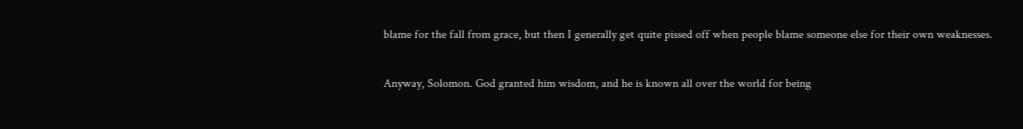blame for the fall from grace, but then I generally get quite pissed off when people blame someone else for their own weaknesses.

Anyway, Solomon. God granted him wisdom, and he is known all over the world for being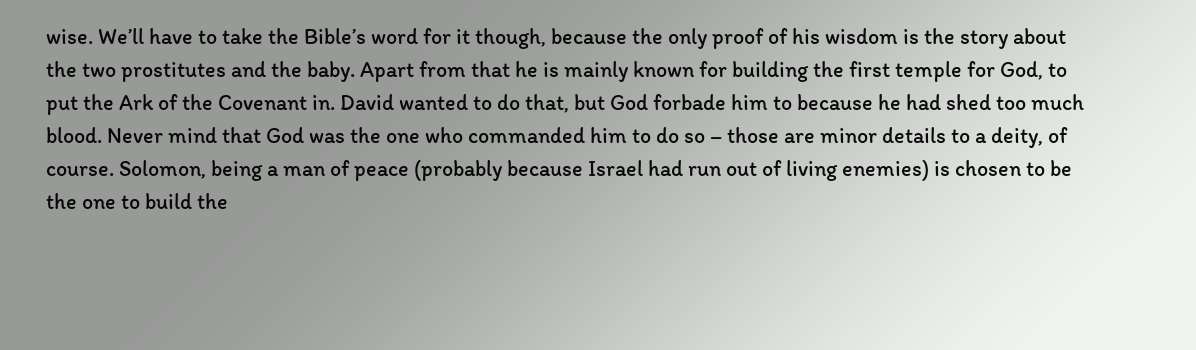wise. We’ll have to take the Bible’s word for it though, because the only proof of his wisdom is the story about the two prostitutes and the baby. Apart from that he is mainly known for building the first temple for God, to put the Ark of the Covenant in. David wanted to do that, but God forbade him to because he had shed too much blood. Never mind that God was the one who commanded him to do so – those are minor details to a deity, of course. Solomon, being a man of peace (probably because Israel had run out of living enemies) is chosen to be the one to build the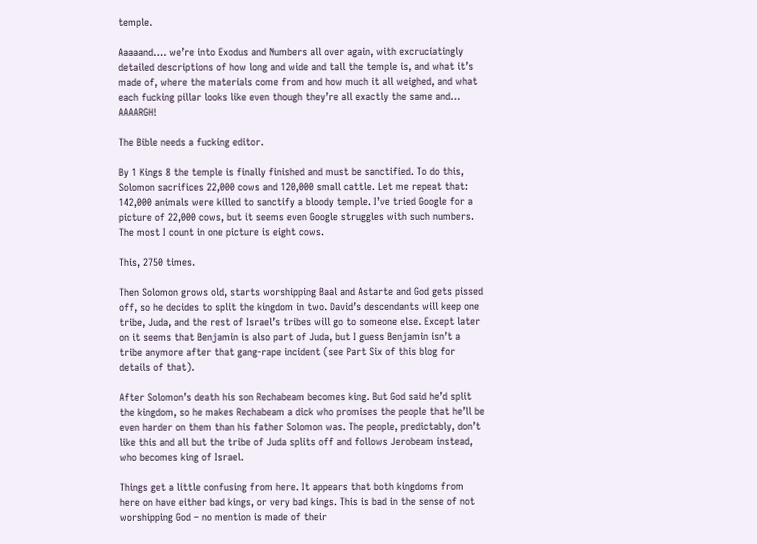temple.

Aaaaand…. we’re into Exodus and Numbers all over again, with excruciatingly detailed descriptions of how long and wide and tall the temple is, and what it’s made of, where the materials come from and how much it all weighed, and what each fucking pillar looks like even though they’re all exactly the same and… AAAARGH!

The Bible needs a fucking editor.

By 1 Kings 8 the temple is finally finished and must be sanctified. To do this, Solomon sacrifices 22,000 cows and 120,000 small cattle. Let me repeat that: 142,000 animals were killed to sanctify a bloody temple. I’ve tried Google for a picture of 22,000 cows, but it seems even Google struggles with such numbers. The most I count in one picture is eight cows.

This, 2750 times.

Then Solomon grows old, starts worshipping Baal and Astarte and God gets pissed off, so he decides to split the kingdom in two. David’s descendants will keep one tribe, Juda, and the rest of Israel’s tribes will go to someone else. Except later on it seems that Benjamin is also part of Juda, but I guess Benjamin isn’t a tribe anymore after that gang-rape incident (see Part Six of this blog for details of that).

After Solomon’s death his son Rechabeam becomes king. But God said he’d split the kingdom, so he makes Rechabeam a dick who promises the people that he’ll be even harder on them than his father Solomon was. The people, predictably, don’t like this and all but the tribe of Juda splits off and follows Jerobeam instead, who becomes king of Israel.

Things get a little confusing from here. It appears that both kingdoms from here on have either bad kings, or very bad kings. This is bad in the sense of not worshipping God – no mention is made of their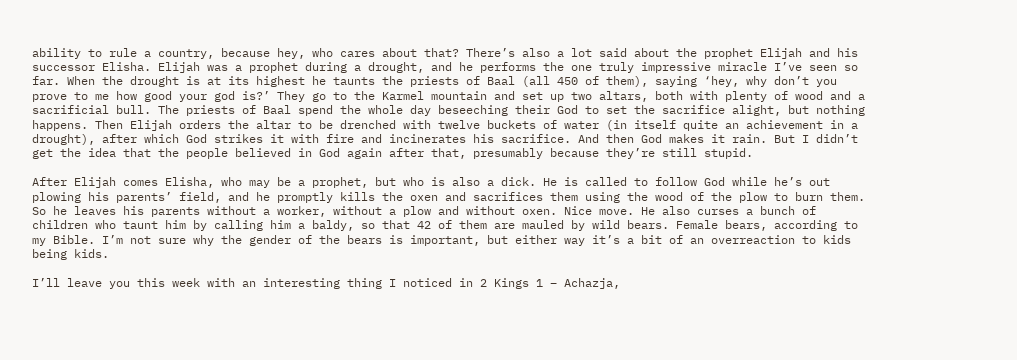ability to rule a country, because hey, who cares about that? There’s also a lot said about the prophet Elijah and his successor Elisha. Elijah was a prophet during a drought, and he performs the one truly impressive miracle I’ve seen so far. When the drought is at its highest he taunts the priests of Baal (all 450 of them), saying ‘hey, why don’t you prove to me how good your god is?’ They go to the Karmel mountain and set up two altars, both with plenty of wood and a sacrificial bull. The priests of Baal spend the whole day beseeching their God to set the sacrifice alight, but nothing happens. Then Elijah orders the altar to be drenched with twelve buckets of water (in itself quite an achievement in a drought), after which God strikes it with fire and incinerates his sacrifice. And then God makes it rain. But I didn’t get the idea that the people believed in God again after that, presumably because they’re still stupid.

After Elijah comes Elisha, who may be a prophet, but who is also a dick. He is called to follow God while he’s out plowing his parents’ field, and he promptly kills the oxen and sacrifices them using the wood of the plow to burn them. So he leaves his parents without a worker, without a plow and without oxen. Nice move. He also curses a bunch of children who taunt him by calling him a baldy, so that 42 of them are mauled by wild bears. Female bears, according to my Bible. I’m not sure why the gender of the bears is important, but either way it’s a bit of an overreaction to kids being kids.

I’ll leave you this week with an interesting thing I noticed in 2 Kings 1 – Achazja,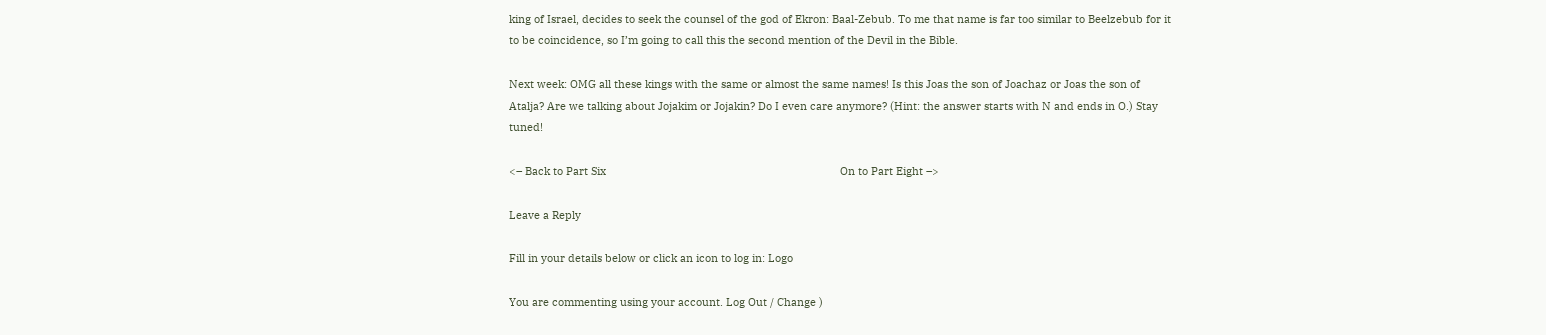king of Israel, decides to seek the counsel of the god of Ekron: Baal-Zebub. To me that name is far too similar to Beelzebub for it to be coincidence, so I’m going to call this the second mention of the Devil in the Bible.

Next week: OMG all these kings with the same or almost the same names! Is this Joas the son of Joachaz or Joas the son of Atalja? Are we talking about Jojakim or Jojakin? Do I even care anymore? (Hint: the answer starts with N and ends in O.) Stay tuned!

<– Back to Part Six                                                                              On to Part Eight –>

Leave a Reply

Fill in your details below or click an icon to log in: Logo

You are commenting using your account. Log Out / Change )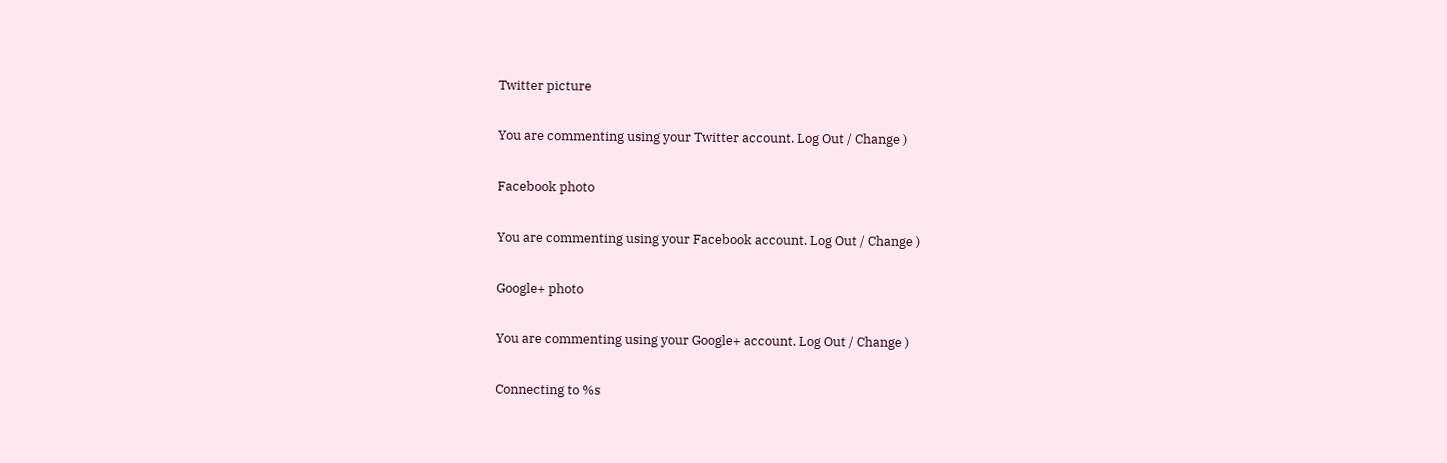Twitter picture

You are commenting using your Twitter account. Log Out / Change )

Facebook photo

You are commenting using your Facebook account. Log Out / Change )

Google+ photo

You are commenting using your Google+ account. Log Out / Change )

Connecting to %s